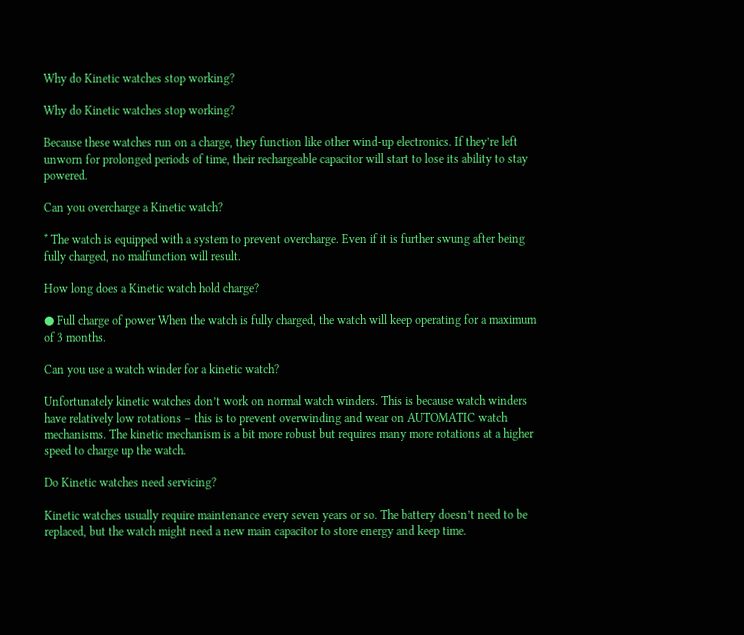Why do Kinetic watches stop working?

Why do Kinetic watches stop working?

Because these watches run on a charge, they function like other wind-up electronics. If they’re left unworn for prolonged periods of time, their rechargeable capacitor will start to lose its ability to stay powered.

Can you overcharge a Kinetic watch?

* The watch is equipped with a system to prevent overcharge. Even if it is further swung after being fully charged, no malfunction will result.

How long does a Kinetic watch hold charge?

● Full charge of power When the watch is fully charged, the watch will keep operating for a maximum of 3 months.

Can you use a watch winder for a kinetic watch?

Unfortunately kinetic watches don’t work on normal watch winders. This is because watch winders have relatively low rotations – this is to prevent overwinding and wear on AUTOMATIC watch mechanisms. The kinetic mechanism is a bit more robust but requires many more rotations at a higher speed to charge up the watch.

Do Kinetic watches need servicing?

Kinetic watches usually require maintenance every seven years or so. The battery doesn’t need to be replaced, but the watch might need a new main capacitor to store energy and keep time.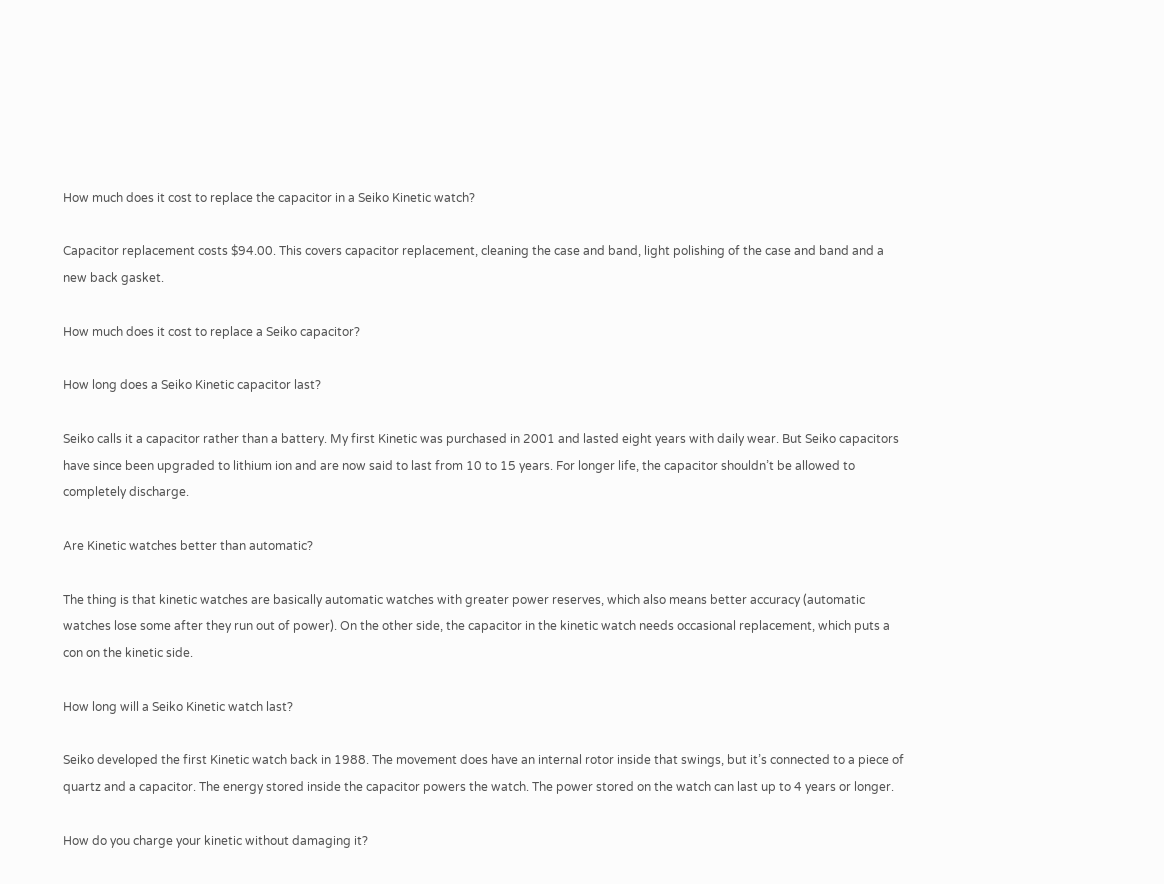How much does it cost to replace the capacitor in a Seiko Kinetic watch?

Capacitor replacement costs $94.00. This covers capacitor replacement, cleaning the case and band, light polishing of the case and band and a new back gasket.

How much does it cost to replace a Seiko capacitor?

How long does a Seiko Kinetic capacitor last?

Seiko calls it a capacitor rather than a battery. My first Kinetic was purchased in 2001 and lasted eight years with daily wear. But Seiko capacitors have since been upgraded to lithium ion and are now said to last from 10 to 15 years. For longer life, the capacitor shouldn’t be allowed to completely discharge.

Are Kinetic watches better than automatic?

The thing is that kinetic watches are basically automatic watches with greater power reserves, which also means better accuracy (automatic watches lose some after they run out of power). On the other side, the capacitor in the kinetic watch needs occasional replacement, which puts a con on the kinetic side.

How long will a Seiko Kinetic watch last?

Seiko developed the first Kinetic watch back in 1988. The movement does have an internal rotor inside that swings, but it’s connected to a piece of quartz and a capacitor. The energy stored inside the capacitor powers the watch. The power stored on the watch can last up to 4 years or longer.

How do you charge your kinetic without damaging it?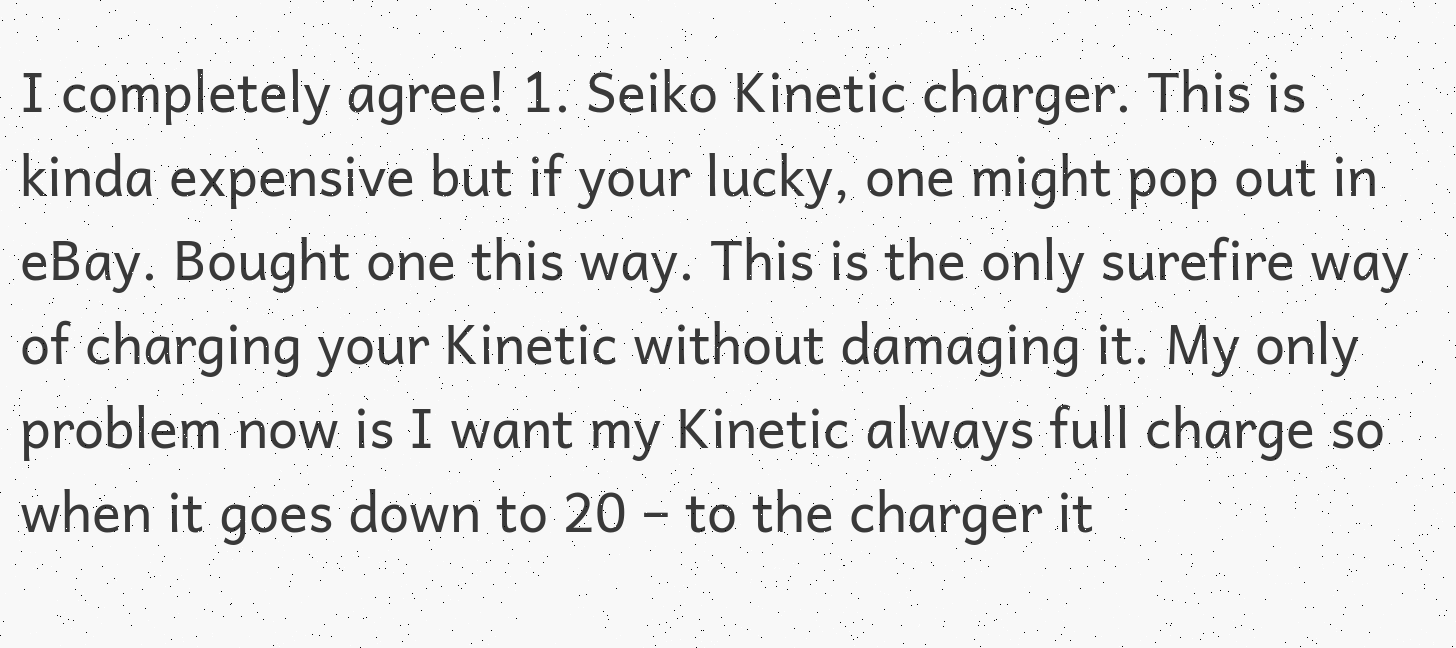I completely agree! 1. Seiko Kinetic charger. This is kinda expensive but if your lucky, one might pop out in eBay. Bought one this way. This is the only surefire way of charging your Kinetic without damaging it. My only problem now is I want my Kinetic always full charge so when it goes down to 20 – to the charger it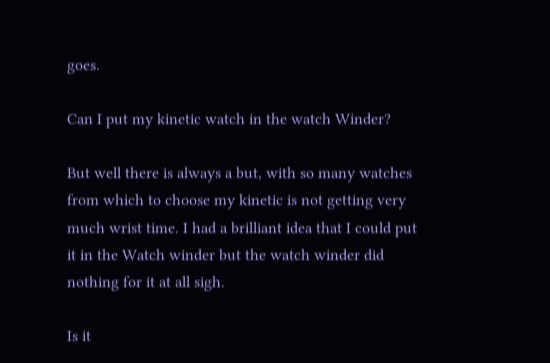goes.

Can I put my kinetic watch in the watch Winder?

But well there is always a but, with so many watches from which to choose my kinetic is not getting very much wrist time. I had a brilliant idea that I could put it in the Watch winder but the watch winder did nothing for it at all sigh.

Is it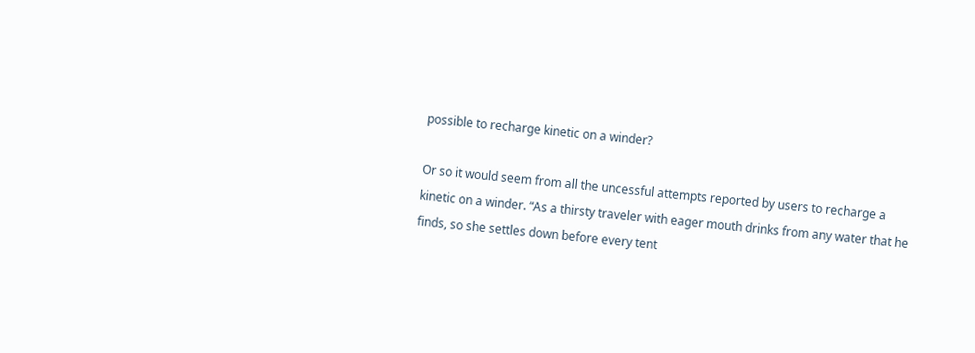possible to recharge kinetic on a winder?

Or so it would seem from all the uncessful attempts reported by users to recharge a kinetic on a winder. “As a thirsty traveler with eager mouth drinks from any water that he finds, so she settles down before every tent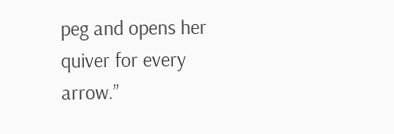peg and opens her quiver for every arrow.”